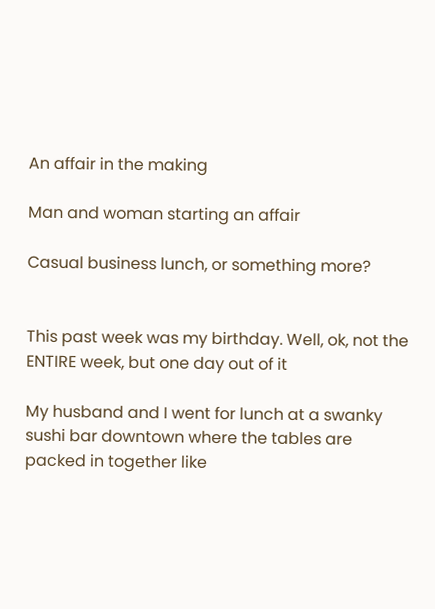An affair in the making

Man and woman starting an affair

Casual business lunch, or something more?


This past week was my birthday. Well, ok, not the ENTIRE week, but one day out of it

My husband and I went for lunch at a swanky sushi bar downtown where the tables are packed in together like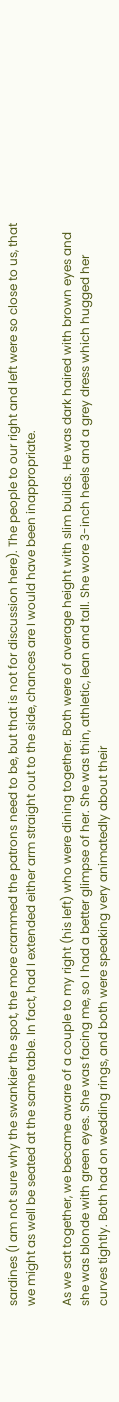sardines (I am not sure why the swankier the spot, the more crammed the patrons need to be, but that is not for discussion here). The people to our right and left were so close to us, that we might as well be seated at the same table. In fact, had I extended either arm straight out to the side, chances are I would have been inappropriate.

As we sat together, we became aware of a couple to my right (his left) who were dining together. Both were of average height with slim builds. He was dark haired with brown eyes and she was blonde with green eyes. She was facing me, so I had a better glimpse of her. She was thin, athletic, lean and tall. She wore 3-inch heels and a grey dress which hugged her curves tightly. Both had on wedding rings, and both were speaking very animatedly about their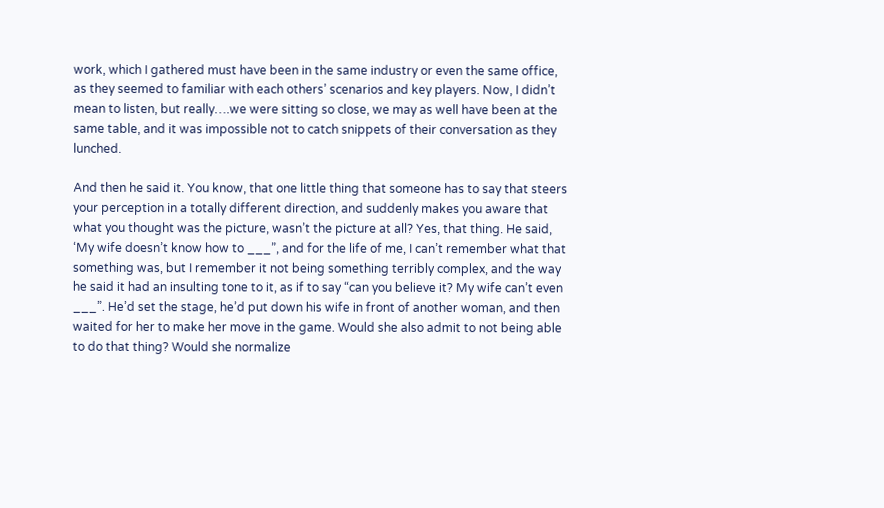work, which I gathered must have been in the same industry or even the same office, as they seemed to familiar with each others’ scenarios and key players. Now, I didn’t mean to listen, but really….we were sitting so close, we may as well have been at the same table, and it was impossible not to catch snippets of their conversation as they lunched.

And then he said it. You know, that one little thing that someone has to say that steers your perception in a totally different direction, and suddenly makes you aware that what you thought was the picture, wasn’t the picture at all? Yes, that thing. He said, ‘My wife doesn’t know how to ___”, and for the life of me, I can’t remember what that something was, but I remember it not being something terribly complex, and the way he said it had an insulting tone to it, as if to say “can you believe it? My wife can’t even ___”. He’d set the stage, he’d put down his wife in front of another woman, and then waited for her to make her move in the game. Would she also admit to not being able to do that thing? Would she normalize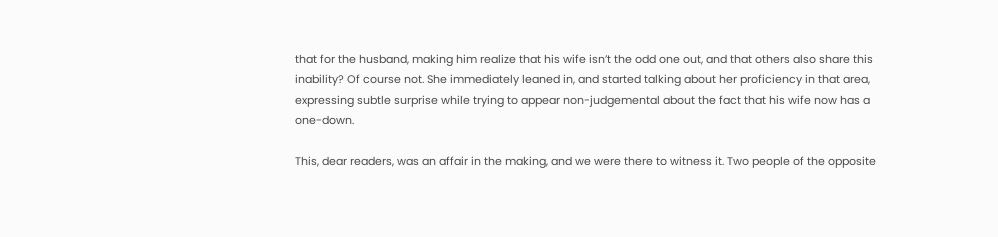that for the husband, making him realize that his wife isn’t the odd one out, and that others also share this inability? Of course not. She immediately leaned in, and started talking about her proficiency in that area, expressing subtle surprise while trying to appear non-judgemental about the fact that his wife now has a one-down.

This, dear readers, was an affair in the making, and we were there to witness it. Two people of the opposite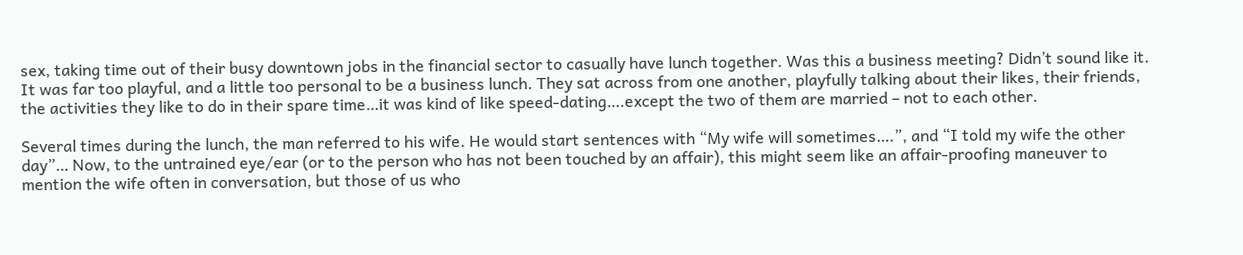sex, taking time out of their busy downtown jobs in the financial sector to casually have lunch together. Was this a business meeting? Didn’t sound like it. It was far too playful, and a little too personal to be a business lunch. They sat across from one another, playfully talking about their likes, their friends, the activities they like to do in their spare time…it was kind of like speed-dating….except the two of them are married – not to each other.

Several times during the lunch, the man referred to his wife. He would start sentences with “My wife will sometimes….”, and “I told my wife the other day”… Now, to the untrained eye/ear (or to the person who has not been touched by an affair), this might seem like an affair-proofing maneuver to mention the wife often in conversation, but those of us who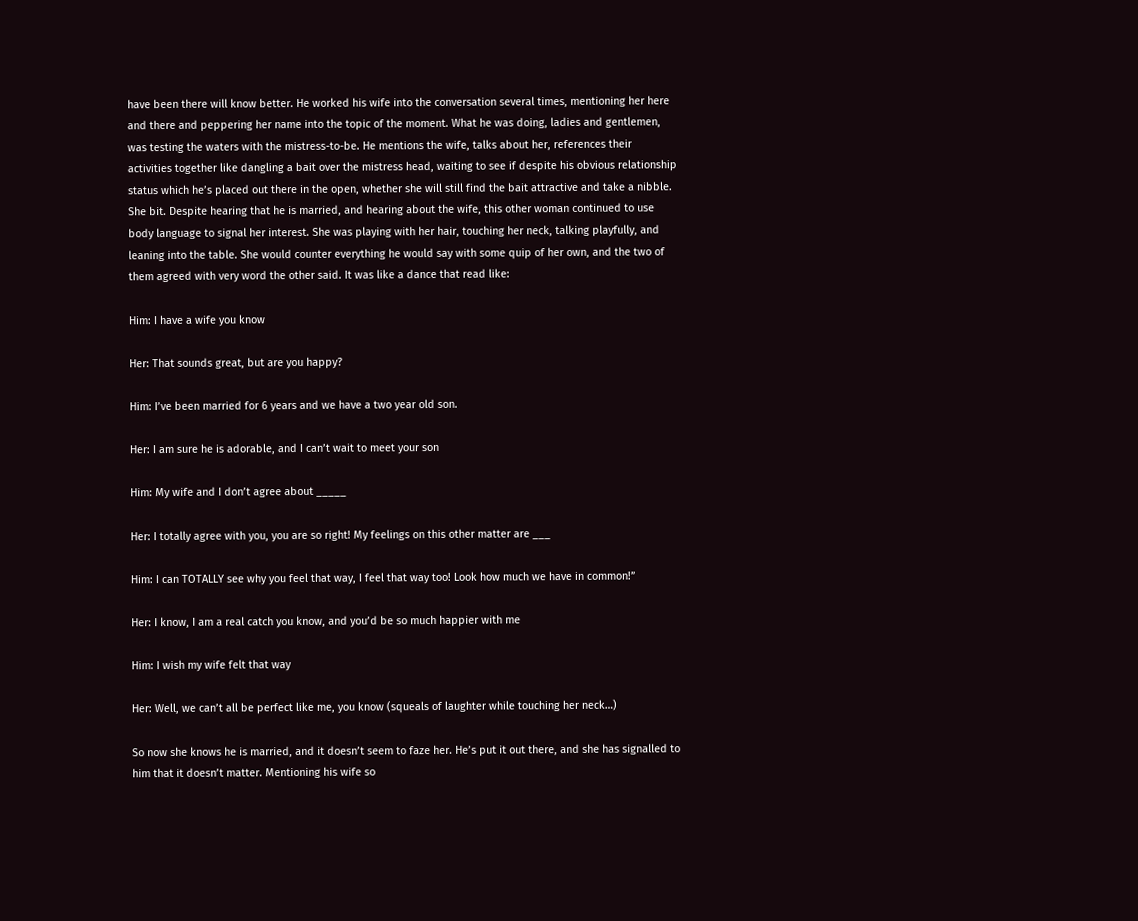have been there will know better. He worked his wife into the conversation several times, mentioning her here and there and peppering her name into the topic of the moment. What he was doing, ladies and gentlemen, was testing the waters with the mistress-to-be. He mentions the wife, talks about her, references their activities together like dangling a bait over the mistress head, waiting to see if despite his obvious relationship status which he’s placed out there in the open, whether she will still find the bait attractive and take a nibble. She bit. Despite hearing that he is married, and hearing about the wife, this other woman continued to use body language to signal her interest. She was playing with her hair, touching her neck, talking playfully, and leaning into the table. She would counter everything he would say with some quip of her own, and the two of them agreed with very word the other said. It was like a dance that read like:

Him: I have a wife you know

Her: That sounds great, but are you happy?

Him: I’ve been married for 6 years and we have a two year old son.

Her: I am sure he is adorable, and I can’t wait to meet your son

Him: My wife and I don’t agree about _____

Her: I totally agree with you, you are so right! My feelings on this other matter are ___

Him: I can TOTALLY see why you feel that way, I feel that way too! Look how much we have in common!”

Her: I know, I am a real catch you know, and you’d be so much happier with me

Him: I wish my wife felt that way

Her: Well, we can’t all be perfect like me, you know (squeals of laughter while touching her neck…)

So now she knows he is married, and it doesn’t seem to faze her. He’s put it out there, and she has signalled to him that it doesn’t matter. Mentioning his wife so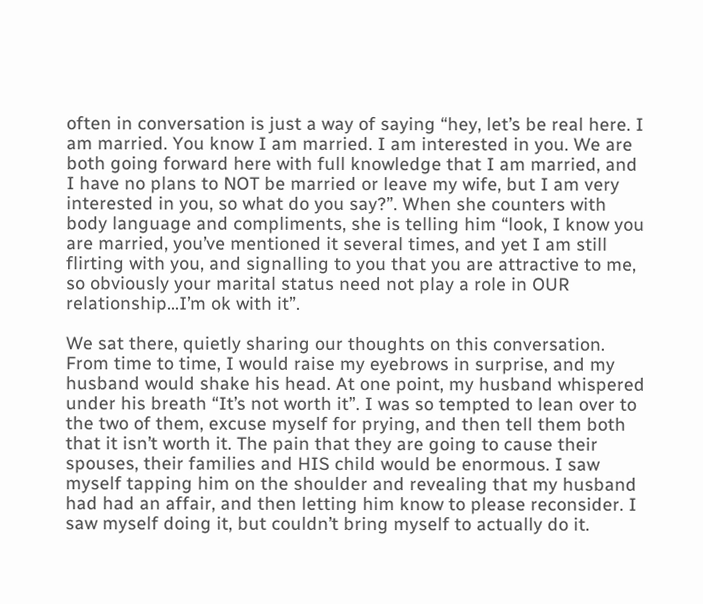often in conversation is just a way of saying “hey, let’s be real here. I am married. You know I am married. I am interested in you. We are both going forward here with full knowledge that I am married, and I have no plans to NOT be married or leave my wife, but I am very interested in you, so what do you say?”. When she counters with body language and compliments, she is telling him “look, I know you are married, you’ve mentioned it several times, and yet I am still flirting with you, and signalling to you that you are attractive to me, so obviously your marital status need not play a role in OUR relationship…I’m ok with it”.

We sat there, quietly sharing our thoughts on this conversation. From time to time, I would raise my eyebrows in surprise, and my husband would shake his head. At one point, my husband whispered under his breath “It’s not worth it”. I was so tempted to lean over to the two of them, excuse myself for prying, and then tell them both that it isn’t worth it. The pain that they are going to cause their spouses, their families and HIS child would be enormous. I saw myself tapping him on the shoulder and revealing that my husband had had an affair, and then letting him know to please reconsider. I saw myself doing it, but couldn’t bring myself to actually do it.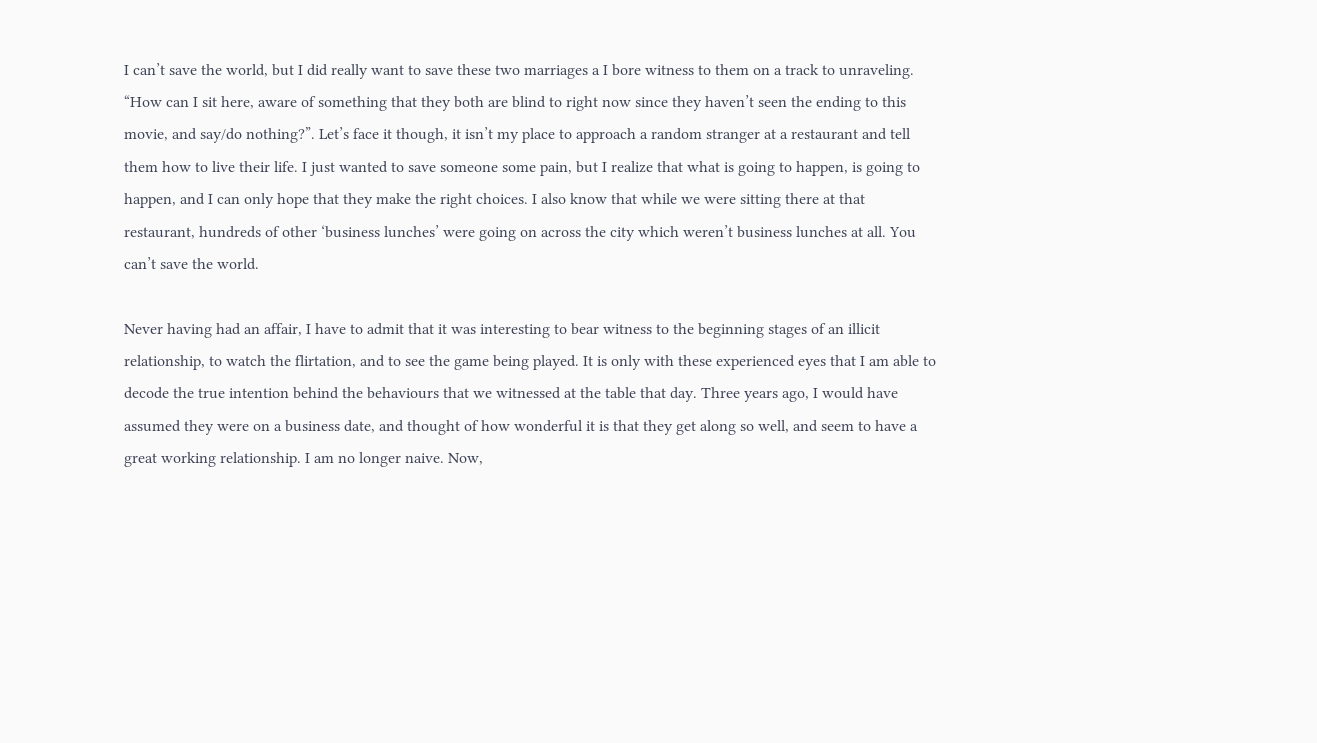I can’t save the world, but I did really want to save these two marriages a I bore witness to them on a track to unraveling. “How can I sit here, aware of something that they both are blind to right now since they haven’t seen the ending to this movie, and say/do nothing?”. Let’s face it though, it isn’t my place to approach a random stranger at a restaurant and tell them how to live their life. I just wanted to save someone some pain, but I realize that what is going to happen, is going to happen, and I can only hope that they make the right choices. I also know that while we were sitting there at that restaurant, hundreds of other ‘business lunches’ were going on across the city which weren’t business lunches at all. You can’t save the world.

Never having had an affair, I have to admit that it was interesting to bear witness to the beginning stages of an illicit relationship, to watch the flirtation, and to see the game being played. It is only with these experienced eyes that I am able to decode the true intention behind the behaviours that we witnessed at the table that day. Three years ago, I would have assumed they were on a business date, and thought of how wonderful it is that they get along so well, and seem to have a great working relationship. I am no longer naive. Now,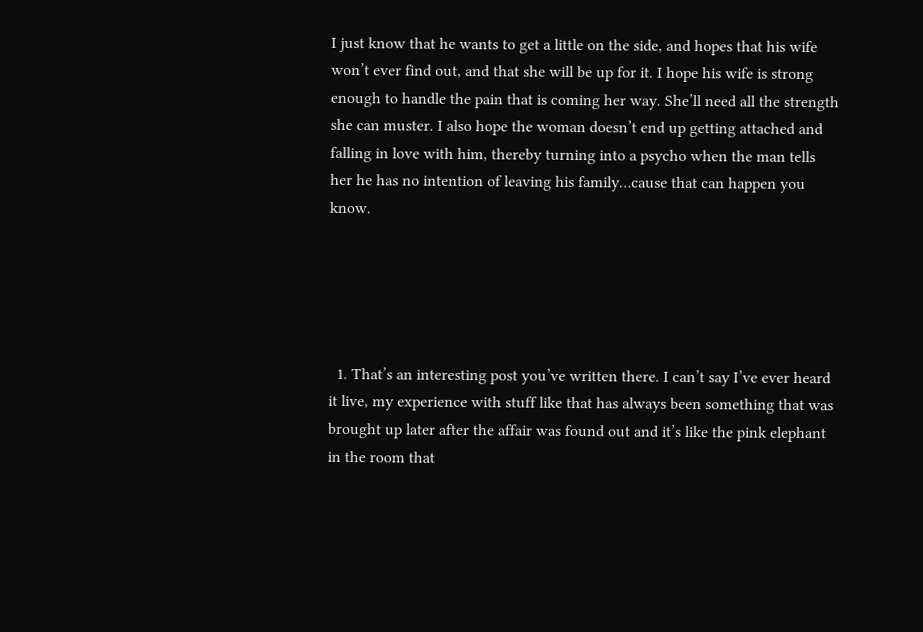I just know that he wants to get a little on the side, and hopes that his wife won’t ever find out, and that she will be up for it. I hope his wife is strong enough to handle the pain that is coming her way. She’ll need all the strength she can muster. I also hope the woman doesn’t end up getting attached and falling in love with him, thereby turning into a psycho when the man tells her he has no intention of leaving his family…cause that can happen you know.





  1. That’s an interesting post you’ve written there. I can’t say I’ve ever heard it live, my experience with stuff like that has always been something that was brought up later after the affair was found out and it’s like the pink elephant in the room that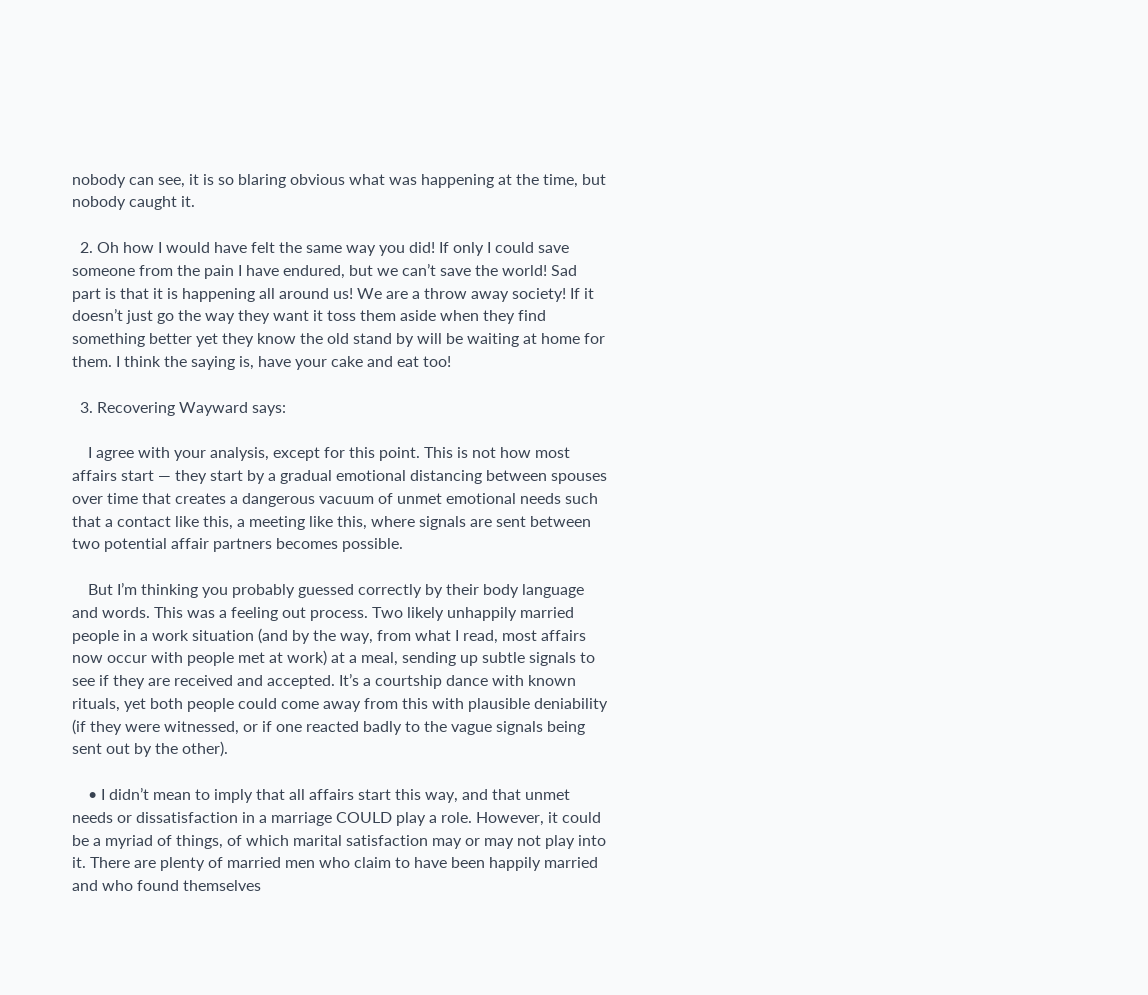nobody can see, it is so blaring obvious what was happening at the time, but nobody caught it.

  2. Oh how I would have felt the same way you did! If only I could save someone from the pain I have endured, but we can’t save the world! Sad part is that it is happening all around us! We are a throw away society! If it doesn’t just go the way they want it toss them aside when they find something better yet they know the old stand by will be waiting at home for them. I think the saying is, have your cake and eat too!

  3. Recovering Wayward says:

    I agree with your analysis, except for this point. This is not how most affairs start — they start by a gradual emotional distancing between spouses over time that creates a dangerous vacuum of unmet emotional needs such that a contact like this, a meeting like this, where signals are sent between two potential affair partners becomes possible.

    But I’m thinking you probably guessed correctly by their body language and words. This was a feeling out process. Two likely unhappily married people in a work situation (and by the way, from what I read, most affairs now occur with people met at work) at a meal, sending up subtle signals to see if they are received and accepted. It’s a courtship dance with known rituals, yet both people could come away from this with plausible deniability (if they were witnessed, or if one reacted badly to the vague signals being sent out by the other).

    • I didn’t mean to imply that all affairs start this way, and that unmet needs or dissatisfaction in a marriage COULD play a role. However, it could be a myriad of things, of which marital satisfaction may or may not play into it. There are plenty of married men who claim to have been happily married and who found themselves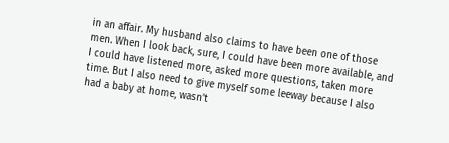in an affair. My husband also claims to have been one of those men. When I look back, sure, I could have been more available, and I could have listened more, asked more questions, taken more time. But I also need to give myself some leeway because I also had a baby at home, wasn’t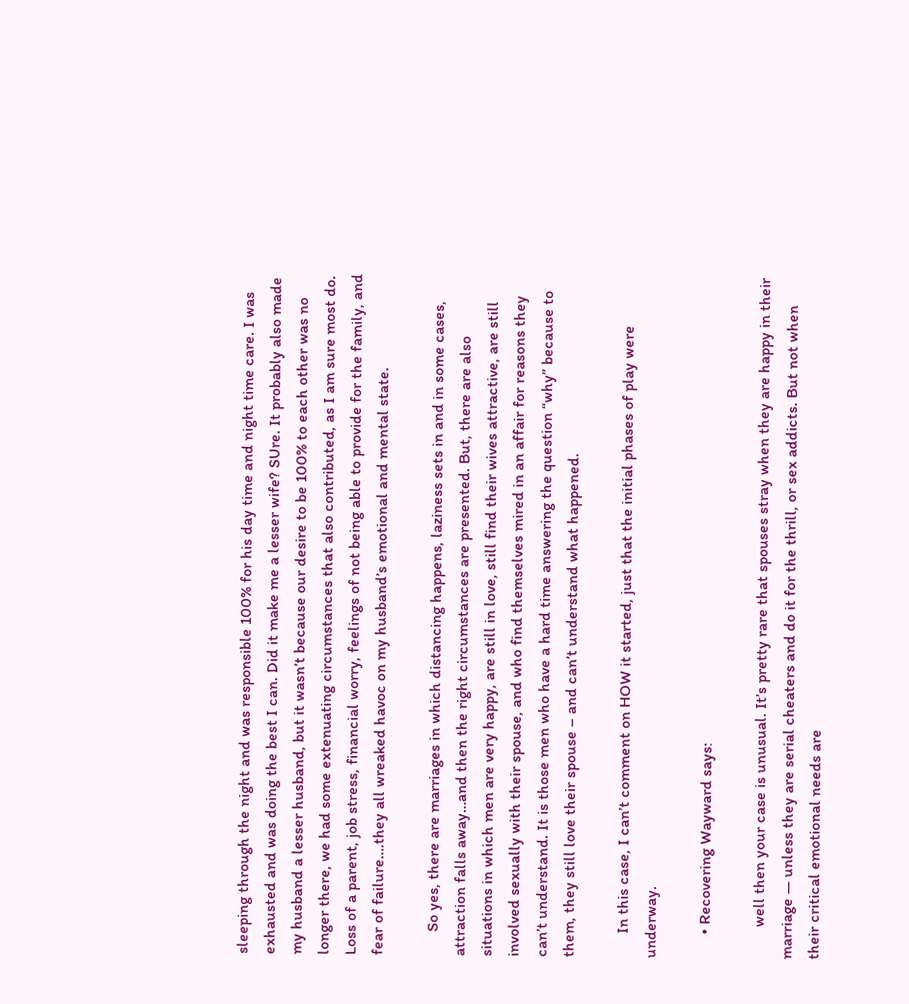sleeping through the night and was responsible 100% for his day time and night time care. I was exhausted and was doing the best I can. Did it make me a lesser wife? SUre. It probably also made my husband a lesser husband, but it wasn’t because our desire to be 100% to each other was no longer there, we had some extenuating circumstances that also contributed, as I am sure most do. Loss of a parent, job stress, financial worry, feelings of not being able to provide for the family, and fear of failure….they all wreaked havoc on my husband’s emotional and mental state.

      So yes, there are marriages in which distancing happens, laziness sets in and in some cases, attraction falls away…and then the right circumstances are presented. But, there are also situations in which men are very happy, are still in love, still find their wives attractive, are still involved sexually with their spouse, and who find themselves mired in an affair for reasons they can’t understand. It is those men who have a hard time answering the question “why” because to them, they still love their spouse – and can’t understand what happened.

      In this case, I can’t comment on HOW it started, just that the initial phases of play were underway.

      • Recovering Wayward says:

        well then your case is unusual. It’s pretty rare that spouses stray when they are happy in their marriage — unless they are serial cheaters and do it for the thrill, or sex addicts. But not when their critical emotional needs are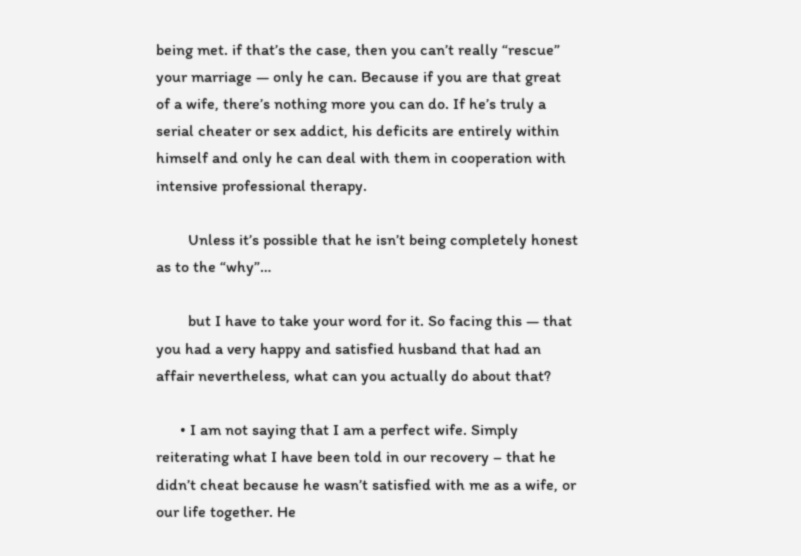being met. if that’s the case, then you can’t really “rescue” your marriage — only he can. Because if you are that great of a wife, there’s nothing more you can do. If he’s truly a serial cheater or sex addict, his deficits are entirely within himself and only he can deal with them in cooperation with intensive professional therapy.

        Unless it’s possible that he isn’t being completely honest as to the “why”…

        but I have to take your word for it. So facing this — that you had a very happy and satisfied husband that had an affair nevertheless, what can you actually do about that?

      • I am not saying that I am a perfect wife. Simply reiterating what I have been told in our recovery – that he didn’t cheat because he wasn’t satisfied with me as a wife, or our life together. He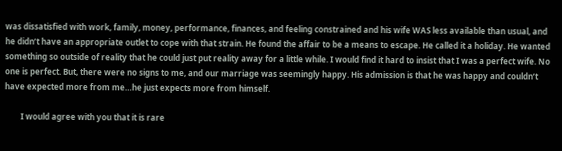was dissatisfied with work, family, money, performance, finances, and feeling constrained and his wife WAS less available than usual, and he didn’t have an appropriate outlet to cope with that strain. He found the affair to be a means to escape. He called it a holiday. He wanted something so outside of reality that he could just put reality away for a little while. I would find it hard to insist that I was a perfect wife. No one is perfect. But, there were no signs to me, and our marriage was seemingly happy. His admission is that he was happy and couldn’t have expected more from me…he just expects more from himself.

        I would agree with you that it is rare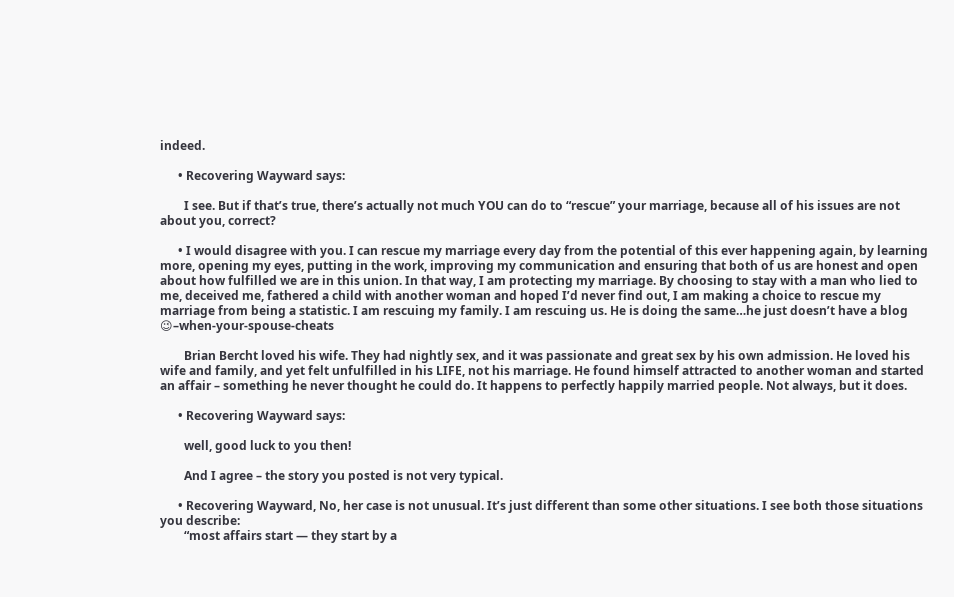indeed.

      • Recovering Wayward says:

        I see. But if that’s true, there’s actually not much YOU can do to “rescue” your marriage, because all of his issues are not about you, correct?

      • I would disagree with you. I can rescue my marriage every day from the potential of this ever happening again, by learning more, opening my eyes, putting in the work, improving my communication and ensuring that both of us are honest and open about how fulfilled we are in this union. In that way, I am protecting my marriage. By choosing to stay with a man who lied to me, deceived me, fathered a child with another woman and hoped I’d never find out, I am making a choice to rescue my marriage from being a statistic. I am rescuing my family. I am rescuing us. He is doing the same…he just doesn’t have a blog 😉–when-your-spouse-cheats

        Brian Bercht loved his wife. They had nightly sex, and it was passionate and great sex by his own admission. He loved his wife and family, and yet felt unfulfilled in his LIFE, not his marriage. He found himself attracted to another woman and started an affair – something he never thought he could do. It happens to perfectly happily married people. Not always, but it does.

      • Recovering Wayward says:

        well, good luck to you then!

        And I agree – the story you posted is not very typical.

      • Recovering Wayward, No, her case is not unusual. It’s just different than some other situations. I see both those situations you describe:
        “most affairs start — they start by a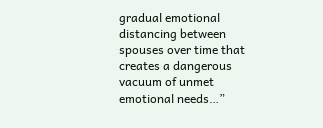gradual emotional distancing between spouses over time that creates a dangerous vacuum of unmet emotional needs…”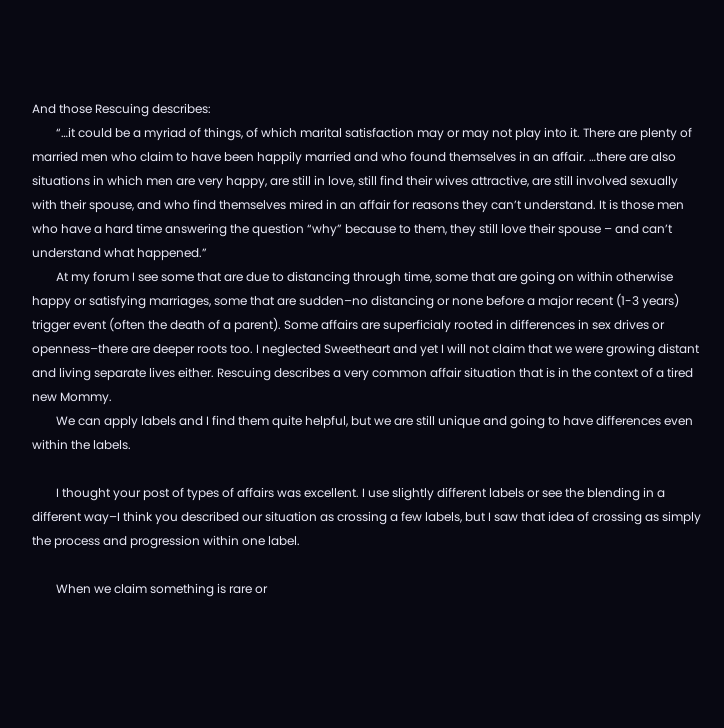And those Rescuing describes:
        “…it could be a myriad of things, of which marital satisfaction may or may not play into it. There are plenty of married men who claim to have been happily married and who found themselves in an affair. …there are also situations in which men are very happy, are still in love, still find their wives attractive, are still involved sexually with their spouse, and who find themselves mired in an affair for reasons they can’t understand. It is those men who have a hard time answering the question “why” because to them, they still love their spouse – and can’t understand what happened.”
        At my forum I see some that are due to distancing through time, some that are going on within otherwise happy or satisfying marriages, some that are sudden–no distancing or none before a major recent (1-3 years) trigger event (often the death of a parent). Some affairs are superficialy rooted in differences in sex drives or openness–there are deeper roots too. I neglected Sweetheart and yet I will not claim that we were growing distant and living separate lives either. Rescuing describes a very common affair situation that is in the context of a tired new Mommy.
        We can apply labels and I find them quite helpful, but we are still unique and going to have differences even within the labels.

        I thought your post of types of affairs was excellent. I use slightly different labels or see the blending in a different way–I think you described our situation as crossing a few labels, but I saw that idea of crossing as simply the process and progression within one label.

        When we claim something is rare or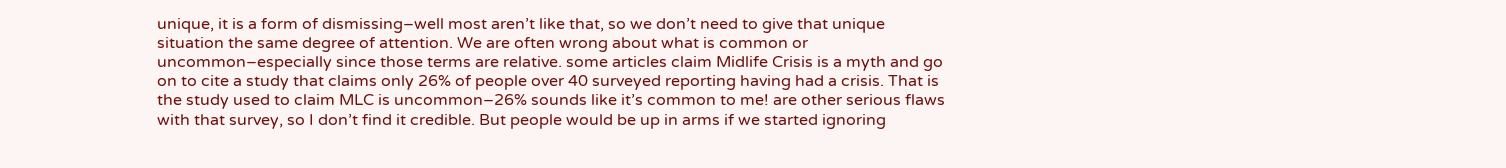unique, it is a form of dismissing–well most aren’t like that, so we don’t need to give that unique situation the same degree of attention. We are often wrong about what is common or uncommon–especially since those terms are relative. some articles claim Midlife Crisis is a myth and go on to cite a study that claims only 26% of people over 40 surveyed reporting having had a crisis. That is the study used to claim MLC is uncommon–26% sounds like it’s common to me! are other serious flaws with that survey, so I don’t find it credible. But people would be up in arms if we started ignoring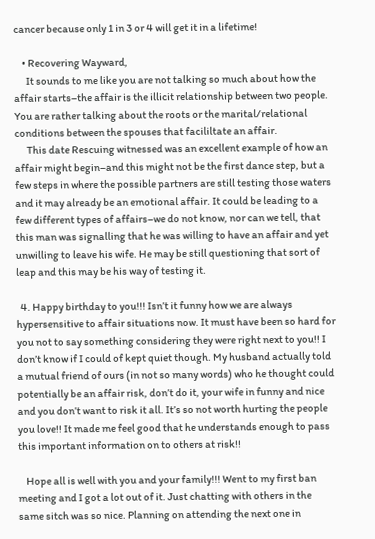cancer because only 1 in 3 or 4 will get it in a lifetime!

    • Recovering Wayward,
      It sounds to me like you are not talking so much about how the affair starts–the affair is the illicit relationship between two people. You are rather talking about the roots or the marital/relational conditions between the spouses that facililtate an affair.
      This date Rescuing witnessed was an excellent example of how an affair might begin–and this might not be the first dance step, but a few steps in where the possible partners are still testing those waters and it may already be an emotional affair. It could be leading to a few different types of affairs–we do not know, nor can we tell, that this man was signalling that he was willing to have an affair and yet unwilling to leave his wife. He may be still questioning that sort of leap and this may be his way of testing it.

  4. Happy birthday to you!!! Isn’t it funny how we are always hypersensitive to affair situations now. It must have been so hard for you not to say something considering they were right next to you!! I don’t know if I could of kept quiet though. My husband actually told a mutual friend of ours (in not so many words) who he thought could potentially be an affair risk, don’t do it, your wife in funny and nice and you don’t want to risk it all. It’s so not worth hurting the people you love!! It made me feel good that he understands enough to pass this important information on to others at risk!!

    Hope all is well with you and your family!!! Went to my first ban meeting and I got a lot out of it. Just chatting with others in the same sitch was so nice. Planning on attending the next one in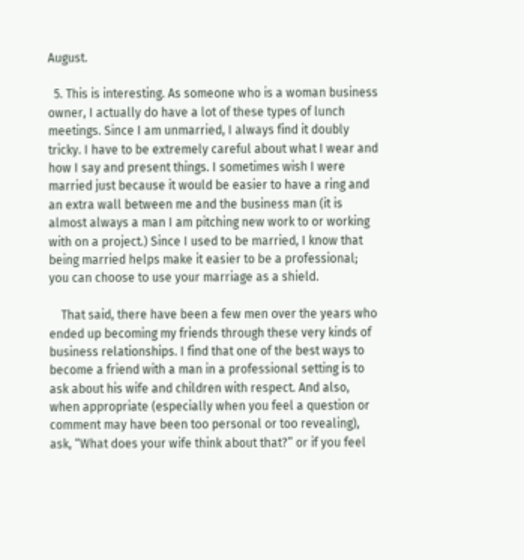August.

  5. This is interesting. As someone who is a woman business owner, I actually do have a lot of these types of lunch meetings. Since I am unmarried, I always find it doubly tricky. I have to be extremely careful about what I wear and how I say and present things. I sometimes wish I were married just because it would be easier to have a ring and an extra wall between me and the business man (it is almost always a man I am pitching new work to or working with on a project.) Since I used to be married, I know that being married helps make it easier to be a professional; you can choose to use your marriage as a shield.

    That said, there have been a few men over the years who ended up becoming my friends through these very kinds of business relationships. I find that one of the best ways to become a friend with a man in a professional setting is to ask about his wife and children with respect. And also, when appropriate (especially when you feel a question or comment may have been too personal or too revealing), ask, “What does your wife think about that?” or if you feel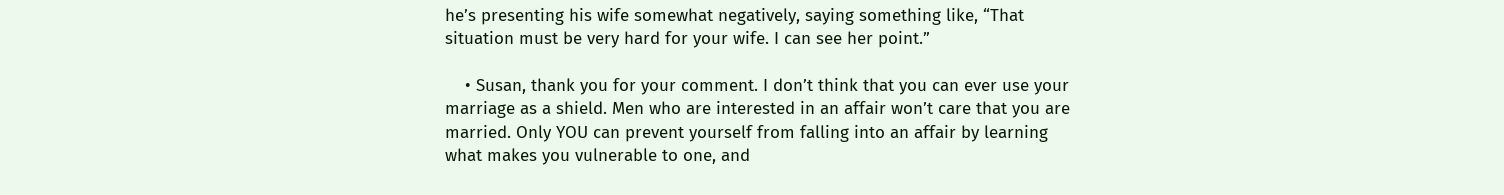he’s presenting his wife somewhat negatively, saying something like, “That situation must be very hard for your wife. I can see her point.”

    • Susan, thank you for your comment. I don’t think that you can ever use your marriage as a shield. Men who are interested in an affair won’t care that you are married. Only YOU can prevent yourself from falling into an affair by learning what makes you vulnerable to one, and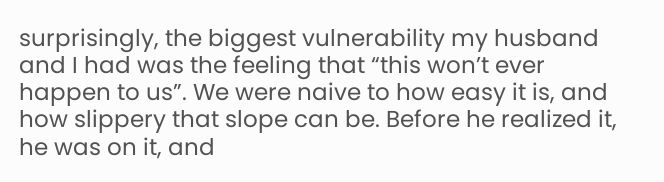surprisingly, the biggest vulnerability my husband and I had was the feeling that “this won’t ever happen to us”. We were naive to how easy it is, and how slippery that slope can be. Before he realized it, he was on it, and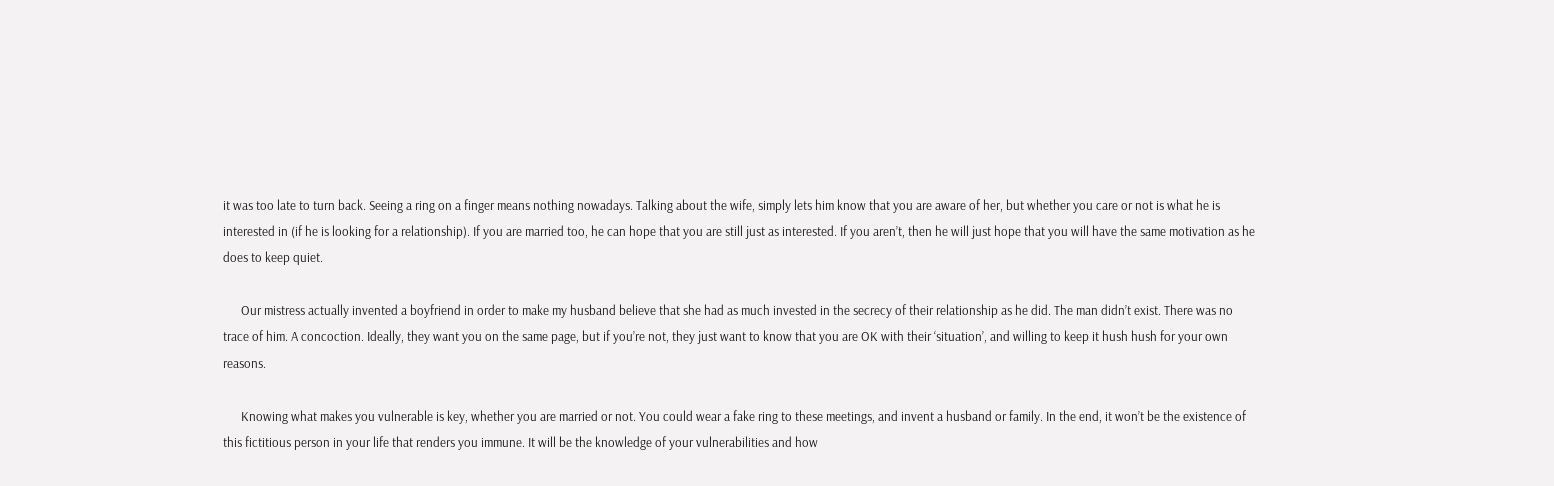it was too late to turn back. Seeing a ring on a finger means nothing nowadays. Talking about the wife, simply lets him know that you are aware of her, but whether you care or not is what he is interested in (if he is looking for a relationship). If you are married too, he can hope that you are still just as interested. If you aren’t, then he will just hope that you will have the same motivation as he does to keep quiet.

      Our mistress actually invented a boyfriend in order to make my husband believe that she had as much invested in the secrecy of their relationship as he did. The man didn’t exist. There was no trace of him. A concoction. Ideally, they want you on the same page, but if you’re not, they just want to know that you are OK with their ‘situation’, and willing to keep it hush hush for your own reasons.

      Knowing what makes you vulnerable is key, whether you are married or not. You could wear a fake ring to these meetings, and invent a husband or family. In the end, it won’t be the existence of this fictitious person in your life that renders you immune. It will be the knowledge of your vulnerabilities and how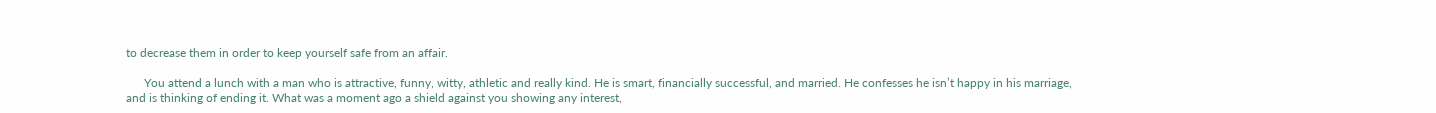to decrease them in order to keep yourself safe from an affair.

      You attend a lunch with a man who is attractive, funny, witty, athletic and really kind. He is smart, financially successful, and married. He confesses he isn’t happy in his marriage, and is thinking of ending it. What was a moment ago a shield against you showing any interest,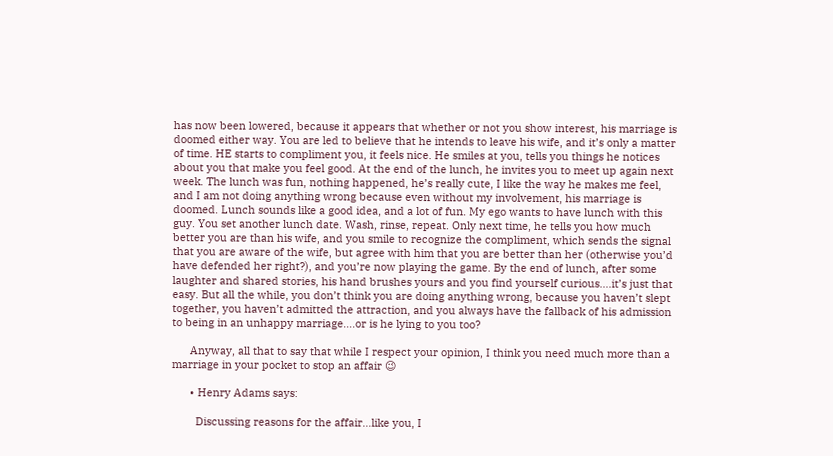has now been lowered, because it appears that whether or not you show interest, his marriage is doomed either way. You are led to believe that he intends to leave his wife, and it’s only a matter of time. HE starts to compliment you, it feels nice. He smiles at you, tells you things he notices about you that make you feel good. At the end of the lunch, he invites you to meet up again next week. The lunch was fun, nothing happened, he’s really cute, I like the way he makes me feel, and I am not doing anything wrong because even without my involvement, his marriage is doomed. Lunch sounds like a good idea, and a lot of fun. My ego wants to have lunch with this guy. You set another lunch date. Wash, rinse, repeat. Only next time, he tells you how much better you are than his wife, and you smile to recognize the compliment, which sends the signal that you are aware of the wife, but agree with him that you are better than her (otherwise you’d have defended her right?), and you’re now playing the game. By the end of lunch, after some laughter and shared stories, his hand brushes yours and you find yourself curious….it’s just that easy. But all the while, you don’t think you are doing anything wrong, because you haven’t slept together, you haven’t admitted the attraction, and you always have the fallback of his admission to being in an unhappy marriage….or is he lying to you too?

      Anyway, all that to say that while I respect your opinion, I think you need much more than a marriage in your pocket to stop an affair 😉

      • Henry Adams says:

        Discussing reasons for the affair…like you, I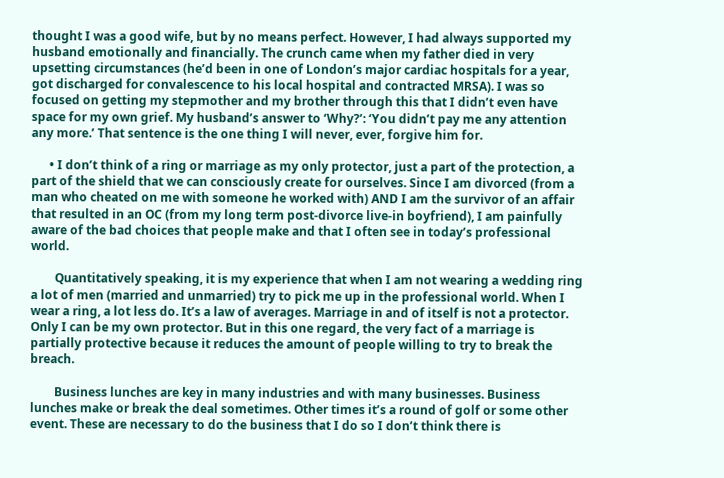thought I was a good wife, but by no means perfect. However, I had always supported my husband emotionally and financially. The crunch came when my father died in very upsetting circumstances (he’d been in one of London’s major cardiac hospitals for a year, got discharged for convalescence to his local hospital and contracted MRSA). I was so focused on getting my stepmother and my brother through this that I didn’t even have space for my own grief. My husband’s answer to ‘Why?’: ‘You didn’t pay me any attention any more.’ That sentence is the one thing I will never, ever, forgive him for.

      • I don’t think of a ring or marriage as my only protector, just a part of the protection, a part of the shield that we can consciously create for ourselves. Since I am divorced (from a man who cheated on me with someone he worked with) AND I am the survivor of an affair that resulted in an OC (from my long term post-divorce live-in boyfriend), I am painfully aware of the bad choices that people make and that I often see in today’s professional world.

        Quantitatively speaking, it is my experience that when I am not wearing a wedding ring a lot of men (married and unmarried) try to pick me up in the professional world. When I wear a ring, a lot less do. It’s a law of averages. Marriage in and of itself is not a protector. Only I can be my own protector. But in this one regard, the very fact of a marriage is partially protective because it reduces the amount of people willing to try to break the breach.

        Business lunches are key in many industries and with many businesses. Business lunches make or break the deal sometimes. Other times it’s a round of golf or some other event. These are necessary to do the business that I do so I don’t think there is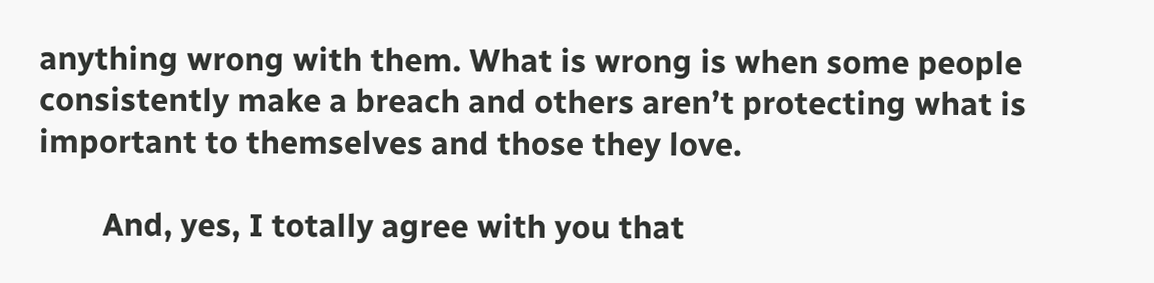anything wrong with them. What is wrong is when some people consistently make a breach and others aren’t protecting what is important to themselves and those they love.

        And, yes, I totally agree with you that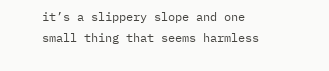it’s a slippery slope and one small thing that seems harmless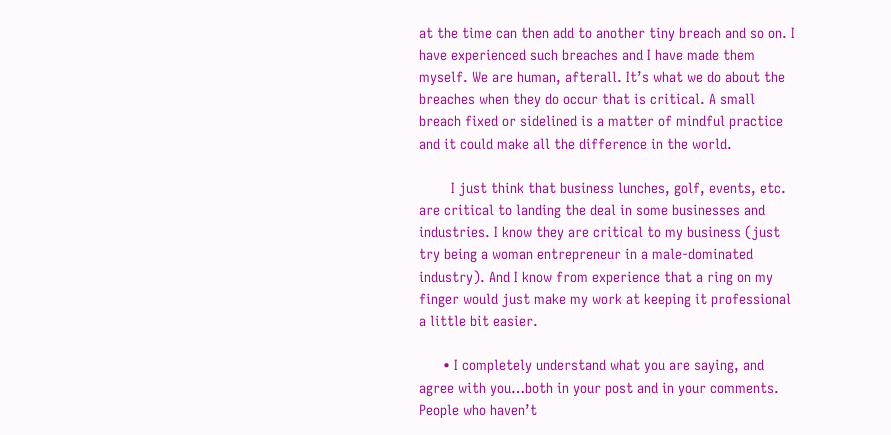at the time can then add to another tiny breach and so on. I have experienced such breaches and I have made them myself. We are human, afterall. It’s what we do about the breaches when they do occur that is critical. A small breach fixed or sidelined is a matter of mindful practice and it could make all the difference in the world.

        I just think that business lunches, golf, events, etc. are critical to landing the deal in some businesses and industries. I know they are critical to my business (just try being a woman entrepreneur in a male-dominated industry). And I know from experience that a ring on my finger would just make my work at keeping it professional a little bit easier.

      • I completely understand what you are saying, and agree with you…both in your post and in your comments. People who haven’t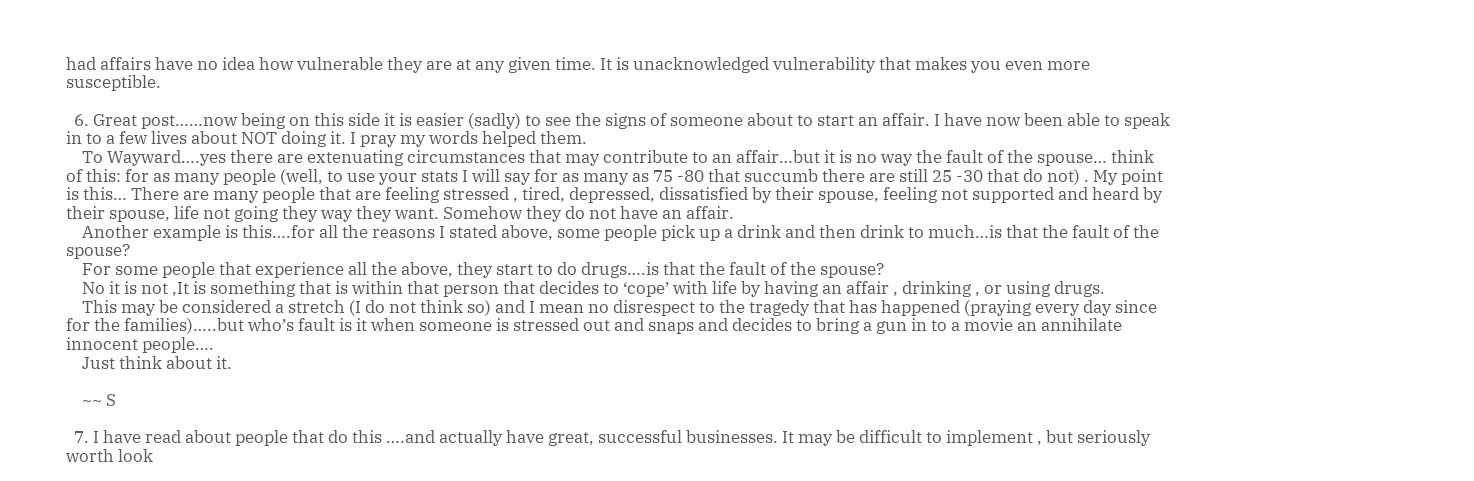had affairs have no idea how vulnerable they are at any given time. It is unacknowledged vulnerability that makes you even more susceptible.

  6. Great post……now being on this side it is easier (sadly) to see the signs of someone about to start an affair. I have now been able to speak in to a few lives about NOT doing it. I pray my words helped them.
    To Wayward….yes there are extenuating circumstances that may contribute to an affair…but it is no way the fault of the spouse… think of this: for as many people (well, to use your stats I will say for as many as 75 -80 that succumb there are still 25 -30 that do not) . My point is this… There are many people that are feeling stressed , tired, depressed, dissatisfied by their spouse, feeling not supported and heard by their spouse, life not going they way they want. Somehow they do not have an affair.
    Another example is this….for all the reasons I stated above, some people pick up a drink and then drink to much…is that the fault of the spouse?
    For some people that experience all the above, they start to do drugs….is that the fault of the spouse?
    No it is not ,It is something that is within that person that decides to ‘cope’ with life by having an affair , drinking , or using drugs.
    This may be considered a stretch (I do not think so) and I mean no disrespect to the tragedy that has happened (praying every day since for the families)…..but who’s fault is it when someone is stressed out and snaps and decides to bring a gun in to a movie an annihilate innocent people….
    Just think about it.

    ~~ S

  7. I have read about people that do this ….and actually have great, successful businesses. It may be difficult to implement , but seriously worth look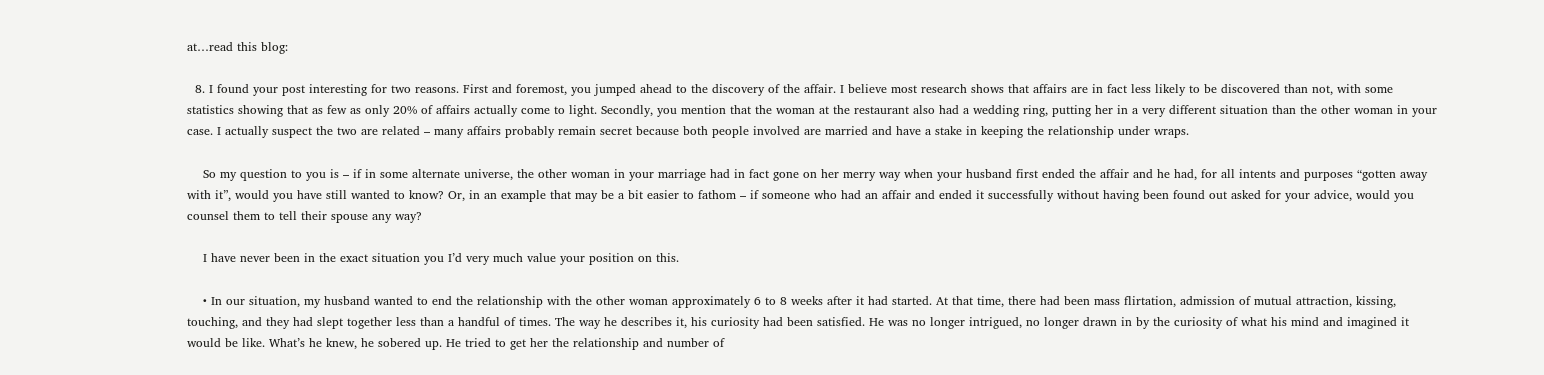at…read this blog:

  8. I found your post interesting for two reasons. First and foremost, you jumped ahead to the discovery of the affair. I believe most research shows that affairs are in fact less likely to be discovered than not, with some statistics showing that as few as only 20% of affairs actually come to light. Secondly, you mention that the woman at the restaurant also had a wedding ring, putting her in a very different situation than the other woman in your case. I actually suspect the two are related – many affairs probably remain secret because both people involved are married and have a stake in keeping the relationship under wraps.

    So my question to you is – if in some alternate universe, the other woman in your marriage had in fact gone on her merry way when your husband first ended the affair and he had, for all intents and purposes “gotten away with it”, would you have still wanted to know? Or, in an example that may be a bit easier to fathom – if someone who had an affair and ended it successfully without having been found out asked for your advice, would you counsel them to tell their spouse any way?

    I have never been in the exact situation you I’d very much value your position on this.

    • In our situation, my husband wanted to end the relationship with the other woman approximately 6 to 8 weeks after it had started. At that time, there had been mass flirtation, admission of mutual attraction, kissing, touching, and they had slept together less than a handful of times. The way he describes it, his curiosity had been satisfied. He was no longer intrigued, no longer drawn in by the curiosity of what his mind and imagined it would be like. What’s he knew, he sobered up. He tried to get her the relationship and number of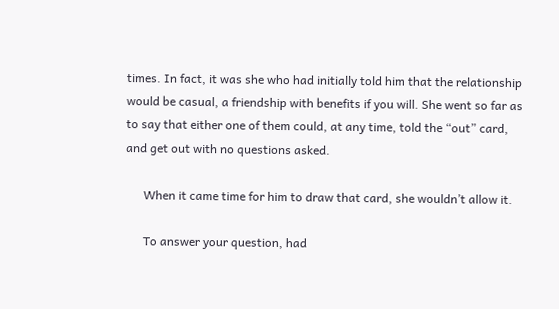times. In fact, it was she who had initially told him that the relationship would be casual, a friendship with benefits if you will. She went so far as to say that either one of them could, at any time, told the “out” card, and get out with no questions asked.

      When it came time for him to draw that card, she wouldn’t allow it.

      To answer your question, had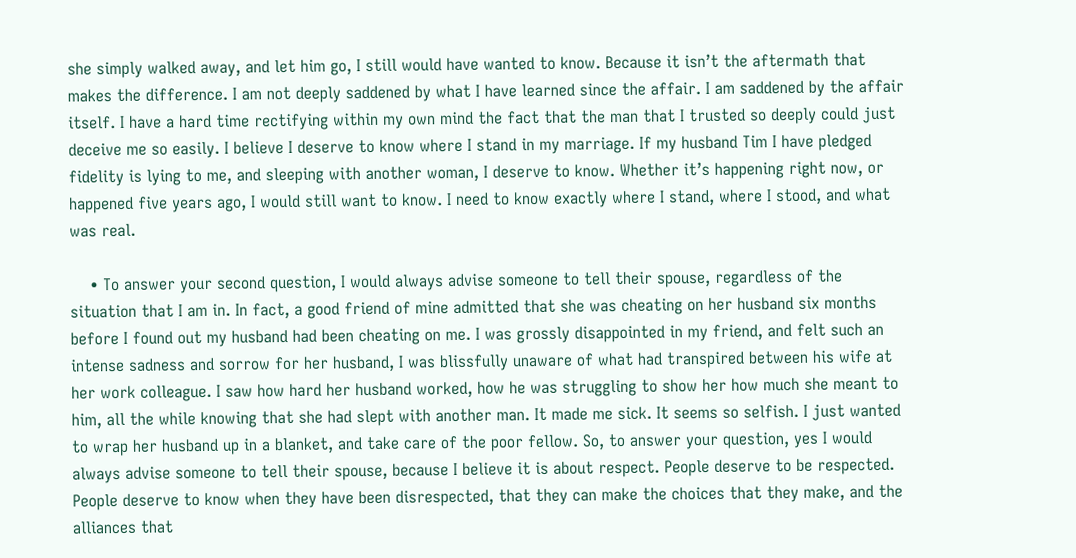she simply walked away, and let him go, I still would have wanted to know. Because it isn’t the aftermath that makes the difference. I am not deeply saddened by what I have learned since the affair. I am saddened by the affair itself. I have a hard time rectifying within my own mind the fact that the man that I trusted so deeply could just deceive me so easily. I believe I deserve to know where I stand in my marriage. If my husband Tim I have pledged fidelity is lying to me, and sleeping with another woman, I deserve to know. Whether it’s happening right now, or happened five years ago, I would still want to know. I need to know exactly where I stand, where I stood, and what was real.

    • To answer your second question, I would always advise someone to tell their spouse, regardless of the situation that I am in. In fact, a good friend of mine admitted that she was cheating on her husband six months before I found out my husband had been cheating on me. I was grossly disappointed in my friend, and felt such an intense sadness and sorrow for her husband, I was blissfully unaware of what had transpired between his wife at her work colleague. I saw how hard her husband worked, how he was struggling to show her how much she meant to him, all the while knowing that she had slept with another man. It made me sick. It seems so selfish. I just wanted to wrap her husband up in a blanket, and take care of the poor fellow. So, to answer your question, yes I would always advise someone to tell their spouse, because I believe it is about respect. People deserve to be respected. People deserve to know when they have been disrespected, that they can make the choices that they make, and the alliances that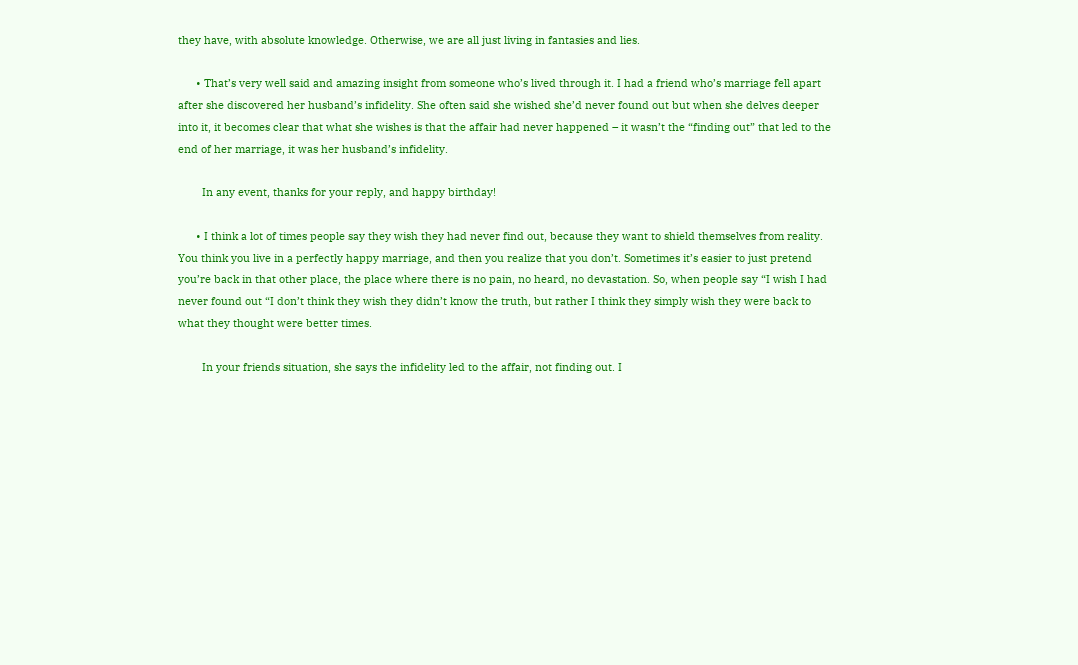they have, with absolute knowledge. Otherwise, we are all just living in fantasies and lies.

      • That’s very well said and amazing insight from someone who’s lived through it. I had a friend who’s marriage fell apart after she discovered her husband’s infidelity. She often said she wished she’d never found out but when she delves deeper into it, it becomes clear that what she wishes is that the affair had never happened – it wasn’t the “finding out” that led to the end of her marriage, it was her husband’s infidelity.

        In any event, thanks for your reply, and happy birthday!

      • I think a lot of times people say they wish they had never find out, because they want to shield themselves from reality. You think you live in a perfectly happy marriage, and then you realize that you don’t. Sometimes it’s easier to just pretend you’re back in that other place, the place where there is no pain, no heard, no devastation. So, when people say “I wish I had never found out “I don’t think they wish they didn’t know the truth, but rather I think they simply wish they were back to what they thought were better times.

        In your friends situation, she says the infidelity led to the affair, not finding out. I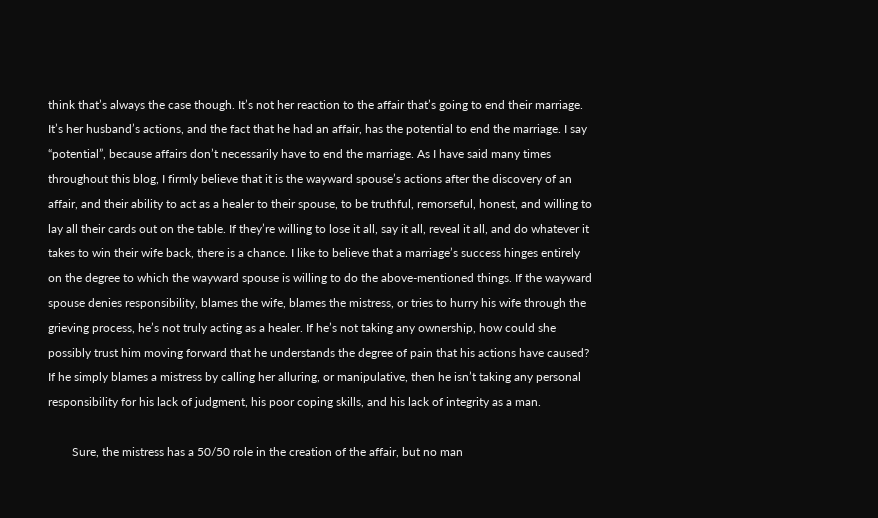think that’s always the case though. It’s not her reaction to the affair that’s going to end their marriage. It’s her husband’s actions, and the fact that he had an affair, has the potential to end the marriage. I say “potential”, because affairs don’t necessarily have to end the marriage. As I have said many times throughout this blog, I firmly believe that it is the wayward spouse’s actions after the discovery of an affair, and their ability to act as a healer to their spouse, to be truthful, remorseful, honest, and willing to lay all their cards out on the table. If they’re willing to lose it all, say it all, reveal it all, and do whatever it takes to win their wife back, there is a chance. I like to believe that a marriage’s success hinges entirely on the degree to which the wayward spouse is willing to do the above-mentioned things. If the wayward spouse denies responsibility, blames the wife, blames the mistress, or tries to hurry his wife through the grieving process, he’s not truly acting as a healer. If he’s not taking any ownership, how could she possibly trust him moving forward that he understands the degree of pain that his actions have caused? If he simply blames a mistress by calling her alluring, or manipulative, then he isn’t taking any personal responsibility for his lack of judgment, his poor coping skills, and his lack of integrity as a man.

        Sure, the mistress has a 50/50 role in the creation of the affair, but no man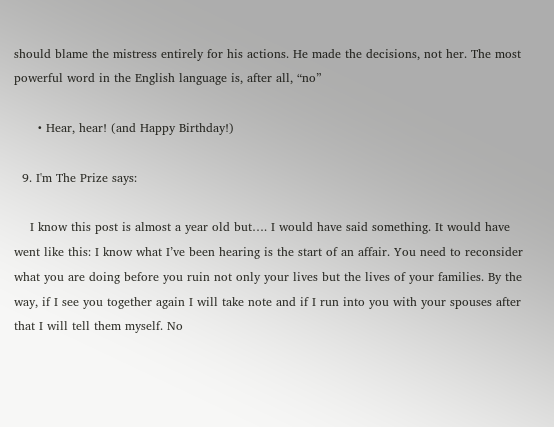should blame the mistress entirely for his actions. He made the decisions, not her. The most powerful word in the English language is, after all, “no”

      • Hear, hear! (and Happy Birthday!)

  9. I'm The Prize says:

    I know this post is almost a year old but…. I would have said something. It would have went like this: I know what I’ve been hearing is the start of an affair. You need to reconsider what you are doing before you ruin not only your lives but the lives of your families. By the way, if I see you together again I will take note and if I run into you with your spouses after that I will tell them myself. No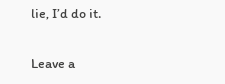lie, I’d do it.

Leave a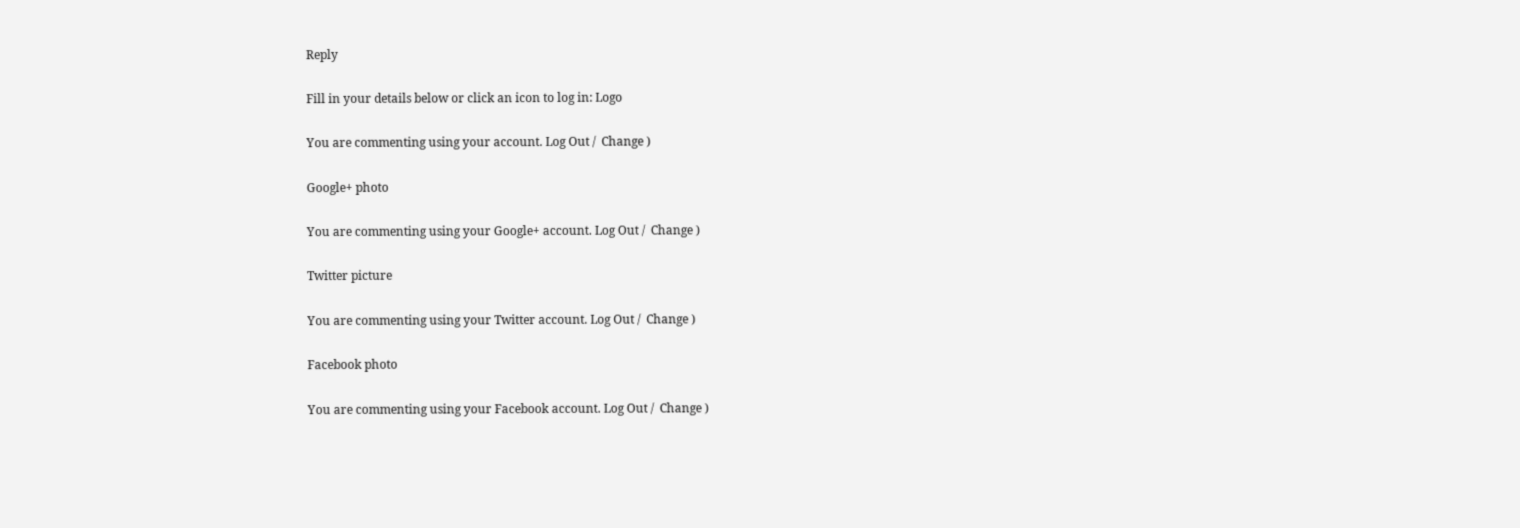Reply

Fill in your details below or click an icon to log in: Logo

You are commenting using your account. Log Out /  Change )

Google+ photo

You are commenting using your Google+ account. Log Out /  Change )

Twitter picture

You are commenting using your Twitter account. Log Out /  Change )

Facebook photo

You are commenting using your Facebook account. Log Out /  Change )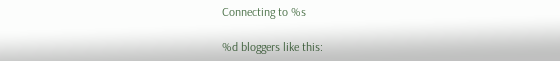Connecting to %s

%d bloggers like this: